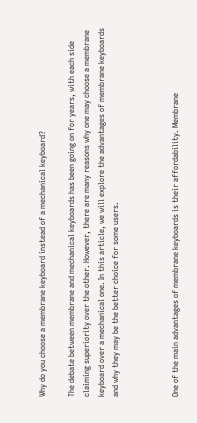Why do you choose a membrane keyboard instead of a mechanical keyboard?

The debate between membrane and mechanical keyboards has been going on for years, with each side claiming superiority over the other. However, there are many reasons why one may choose a membrane keyboard over a mechanical one. In this article, we will explore the advantages of membrane keyboards and why they may be the better choice for some users.



One of the main advantages of membrane keyboards is their affordability. Membrane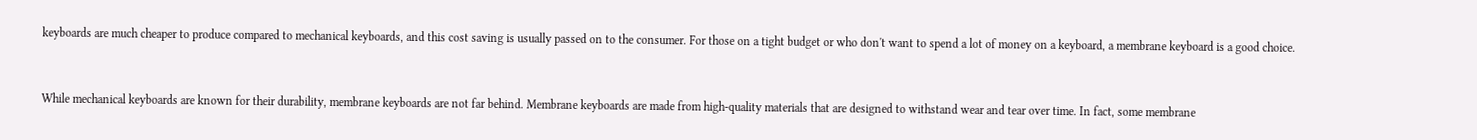keyboards are much cheaper to produce compared to mechanical keyboards, and this cost saving is usually passed on to the consumer. For those on a tight budget or who don't want to spend a lot of money on a keyboard, a membrane keyboard is a good choice.


While mechanical keyboards are known for their durability, membrane keyboards are not far behind. Membrane keyboards are made from high-quality materials that are designed to withstand wear and tear over time. In fact, some membrane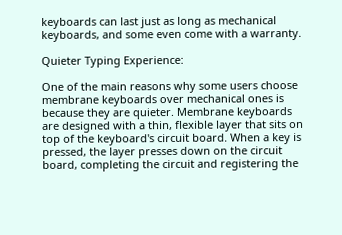keyboards can last just as long as mechanical keyboards, and some even come with a warranty.

Quieter Typing Experience:

One of the main reasons why some users choose membrane keyboards over mechanical ones is because they are quieter. Membrane keyboards are designed with a thin, flexible layer that sits on top of the keyboard's circuit board. When a key is pressed, the layer presses down on the circuit board, completing the circuit and registering the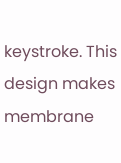keystroke. This design makes membrane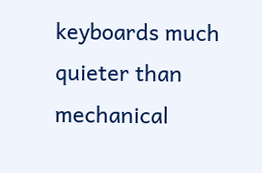keyboards much quieter than mechanical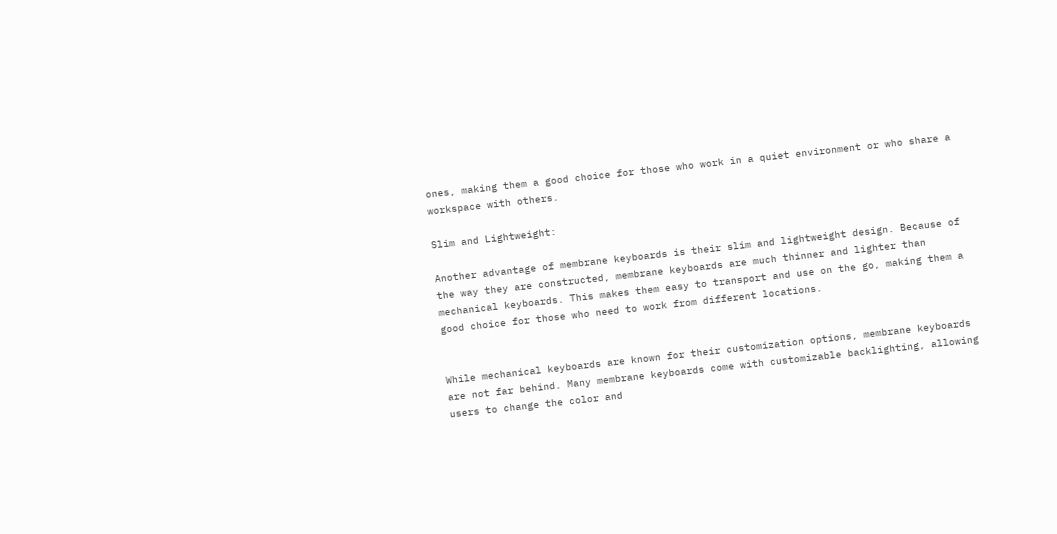ones, making them a good choice for those who work in a quiet environment or who share a workspace with others.

Slim and Lightweight:

Another advantage of membrane keyboards is their slim and lightweight design. Because of the way they are constructed, membrane keyboards are much thinner and lighter than mechanical keyboards. This makes them easy to transport and use on the go, making them a good choice for those who need to work from different locations.


While mechanical keyboards are known for their customization options, membrane keyboards are not far behind. Many membrane keyboards come with customizable backlighting, allowing users to change the color and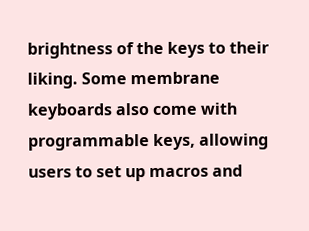brightness of the keys to their liking. Some membrane keyboards also come with programmable keys, allowing users to set up macros and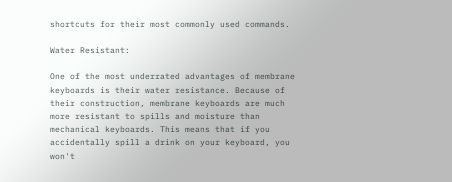shortcuts for their most commonly used commands.

Water Resistant:

One of the most underrated advantages of membrane keyboards is their water resistance. Because of their construction, membrane keyboards are much more resistant to spills and moisture than mechanical keyboards. This means that if you accidentally spill a drink on your keyboard, you won't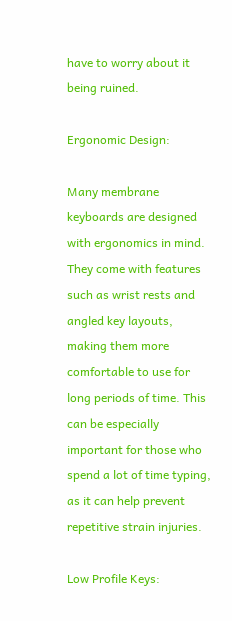have to worry about it being ruined.

Ergonomic Design:

Many membrane keyboards are designed with ergonomics in mind. They come with features such as wrist rests and angled key layouts, making them more comfortable to use for long periods of time. This can be especially important for those who spend a lot of time typing, as it can help prevent repetitive strain injuries.

Low Profile Keys: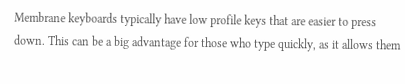Membrane keyboards typically have low profile keys that are easier to press down. This can be a big advantage for those who type quickly, as it allows them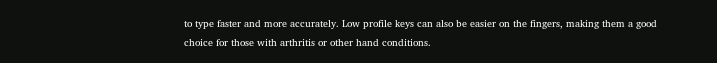to type faster and more accurately. Low profile keys can also be easier on the fingers, making them a good choice for those with arthritis or other hand conditions.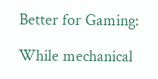Better for Gaming:

While mechanical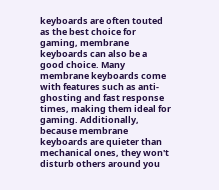keyboards are often touted as the best choice for gaming, membrane keyboards can also be a good choice. Many membrane keyboards come with features such as anti-ghosting and fast response times, making them ideal for gaming. Additionally, because membrane keyboards are quieter than mechanical ones, they won't disturb others around you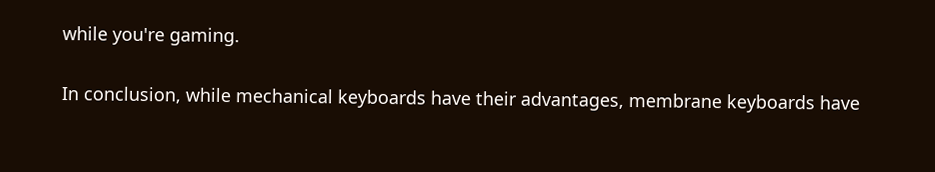while you're gaming.


In conclusion, while mechanical keyboards have their advantages, membrane keyboards have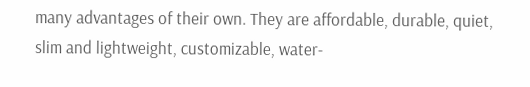many advantages of their own. They are affordable, durable, quiet, slim and lightweight, customizable, water-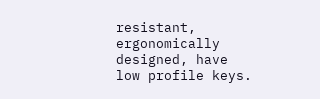resistant, ergonomically designed, have low profile keys.